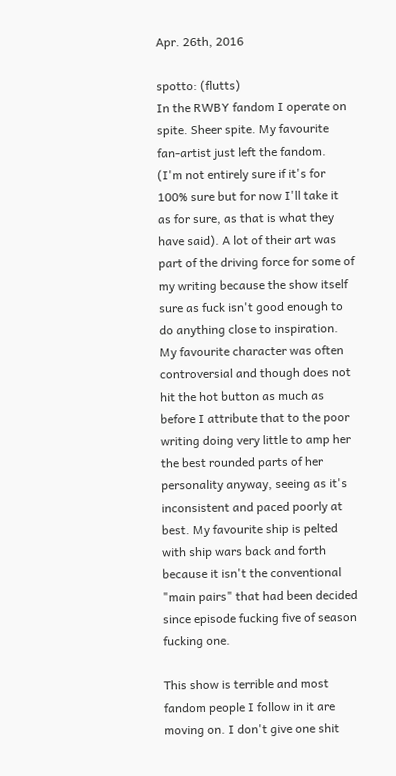Apr. 26th, 2016

spotto: (flutts)
In the RWBY fandom I operate on spite. Sheer spite. My favourite fan-artist just left the fandom. (I'm not entirely sure if it's for 100% sure but for now I'll take it as for sure, as that is what they have said). A lot of their art was part of the driving force for some of my writing because the show itself sure as fuck isn't good enough to do anything close to inspiration. My favourite character was often controversial and though does not hit the hot button as much as before I attribute that to the poor writing doing very little to amp her the best rounded parts of her personality anyway, seeing as it's inconsistent and paced poorly at best. My favourite ship is pelted with ship wars back and forth because it isn't the conventional "main pairs" that had been decided since episode fucking five of season fucking one.

This show is terrible and most fandom people I follow in it are moving on. I don't give one shit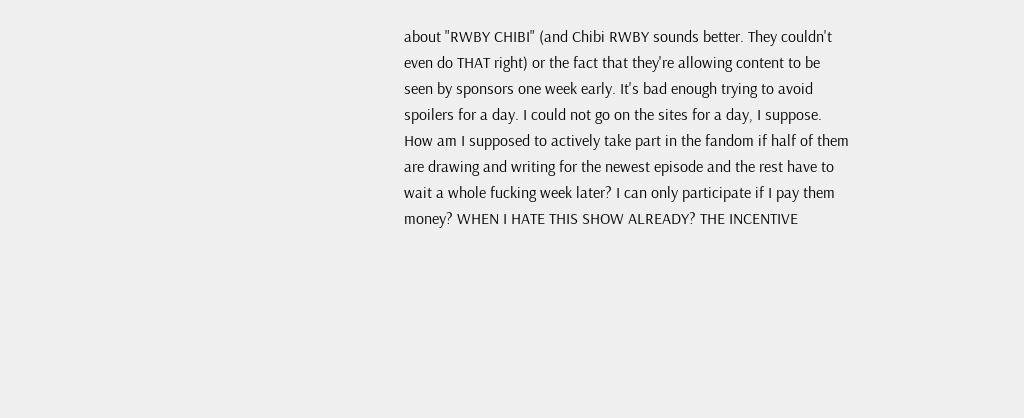about "RWBY CHIBI" (and Chibi RWBY sounds better. They couldn't even do THAT right) or the fact that they're allowing content to be seen by sponsors one week early. It's bad enough trying to avoid spoilers for a day. I could not go on the sites for a day, I suppose. How am I supposed to actively take part in the fandom if half of them are drawing and writing for the newest episode and the rest have to wait a whole fucking week later? I can only participate if I pay them money? WHEN I HATE THIS SHOW ALREADY? THE INCENTIVE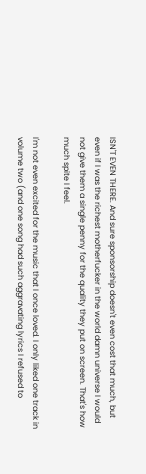ISN'T EVEN THERE. And sure sponsorship doesn't even cost that much, but even if I was the richest motherfucker in the world damn universe I would not give them a single penny for the quality they put on screen. That's how much spite I feel.

I'm not even excited for the music that I once loved. I only liked one track in volume two (and one song had such aggravating lyrics I refused to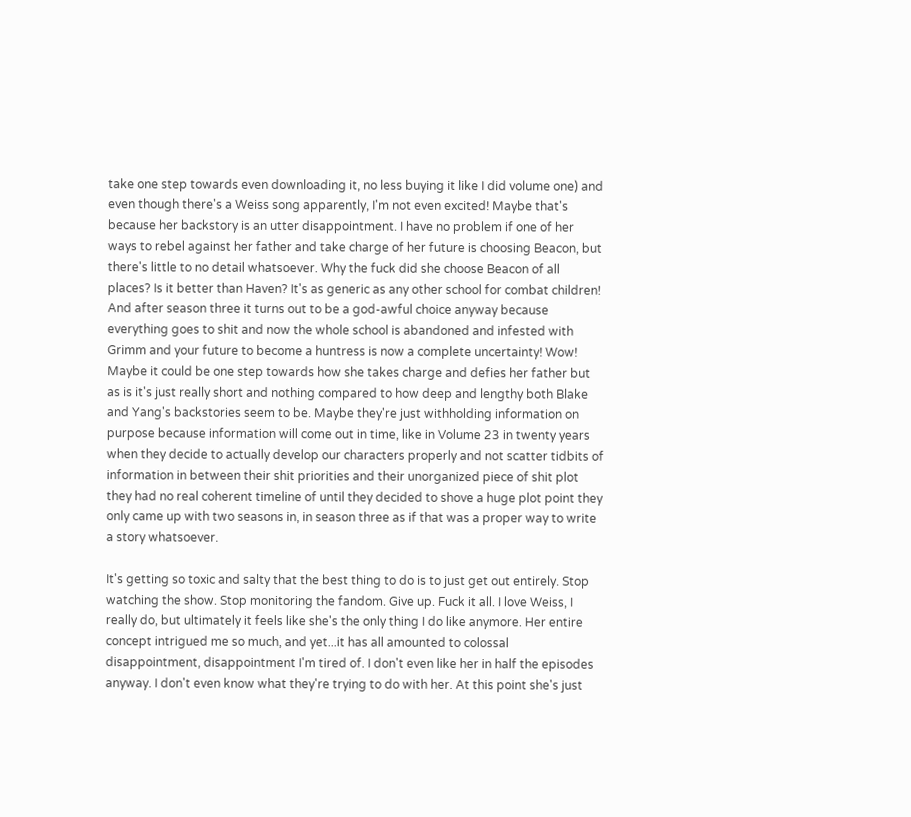take one step towards even downloading it, no less buying it like I did volume one) and even though there's a Weiss song apparently, I'm not even excited! Maybe that's because her backstory is an utter disappointment. I have no problem if one of her ways to rebel against her father and take charge of her future is choosing Beacon, but there's little to no detail whatsoever. Why the fuck did she choose Beacon of all places? Is it better than Haven? It's as generic as any other school for combat children! And after season three it turns out to be a god-awful choice anyway because everything goes to shit and now the whole school is abandoned and infested with Grimm and your future to become a huntress is now a complete uncertainty! Wow! Maybe it could be one step towards how she takes charge and defies her father but as is it's just really short and nothing compared to how deep and lengthy both Blake and Yang's backstories seem to be. Maybe they're just withholding information on purpose because information will come out in time, like in Volume 23 in twenty years when they decide to actually develop our characters properly and not scatter tidbits of information in between their shit priorities and their unorganized piece of shit plot they had no real coherent timeline of until they decided to shove a huge plot point they only came up with two seasons in, in season three as if that was a proper way to write a story whatsoever.

It's getting so toxic and salty that the best thing to do is to just get out entirely. Stop watching the show. Stop monitoring the fandom. Give up. Fuck it all. I love Weiss, I really do, but ultimately it feels like she's the only thing I do like anymore. Her entire concept intrigued me so much, and yet...it has all amounted to colossal disappointment, disappointment I'm tired of. I don't even like her in half the episodes anyway. I don't even know what they're trying to do with her. At this point she's just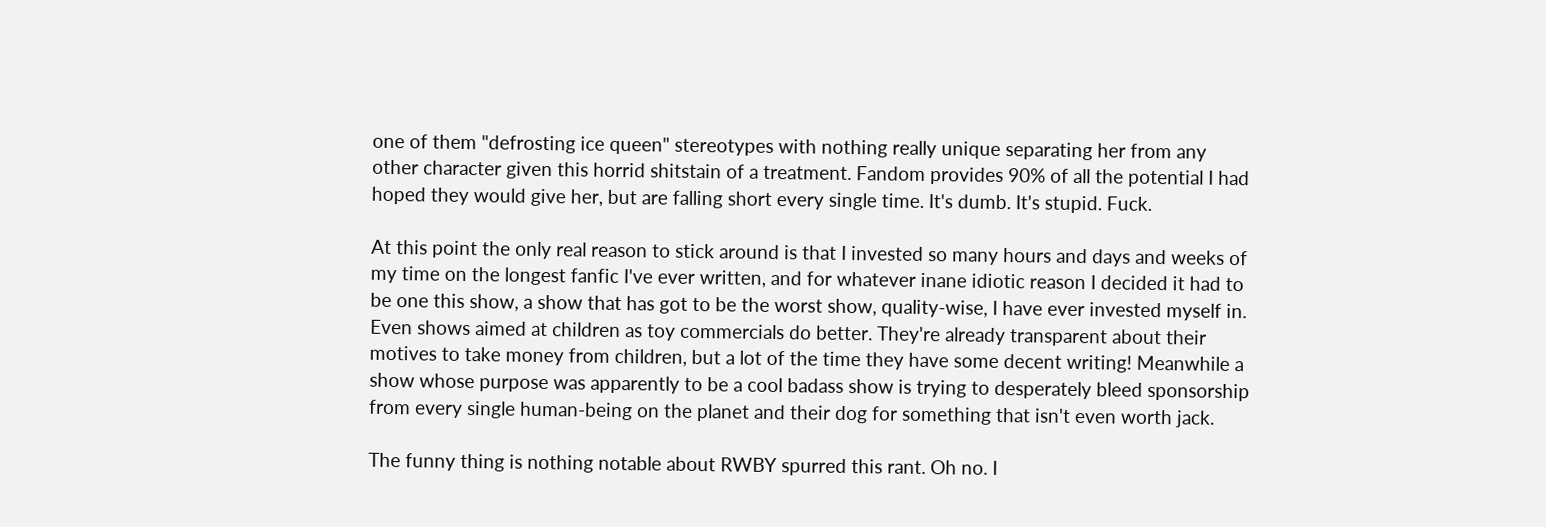one of them "defrosting ice queen" stereotypes with nothing really unique separating her from any other character given this horrid shitstain of a treatment. Fandom provides 90% of all the potential I had hoped they would give her, but are falling short every single time. It's dumb. It's stupid. Fuck.

At this point the only real reason to stick around is that I invested so many hours and days and weeks of my time on the longest fanfic I've ever written, and for whatever inane idiotic reason I decided it had to be one this show, a show that has got to be the worst show, quality-wise, I have ever invested myself in. Even shows aimed at children as toy commercials do better. They're already transparent about their motives to take money from children, but a lot of the time they have some decent writing! Meanwhile a show whose purpose was apparently to be a cool badass show is trying to desperately bleed sponsorship from every single human-being on the planet and their dog for something that isn't even worth jack.

The funny thing is nothing notable about RWBY spurred this rant. Oh no. I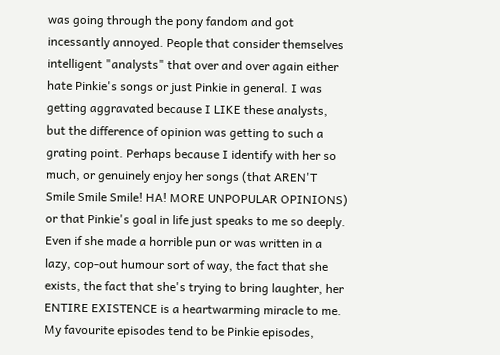was going through the pony fandom and got incessantly annoyed. People that consider themselves intelligent "analysts" that over and over again either hate Pinkie's songs or just Pinkie in general. I was getting aggravated because I LIKE these analysts, but the difference of opinion was getting to such a grating point. Perhaps because I identify with her so much, or genuinely enjoy her songs (that AREN'T Smile Smile Smile! HA! MORE UNPOPULAR OPINIONS) or that Pinkie's goal in life just speaks to me so deeply. Even if she made a horrible pun or was written in a lazy, cop-out humour sort of way, the fact that she exists, the fact that she's trying to bring laughter, her ENTIRE EXISTENCE is a heartwarming miracle to me. My favourite episodes tend to be Pinkie episodes,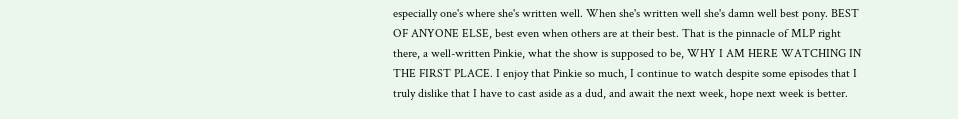especially one's where she's written well. When she's written well she's damn well best pony. BEST OF ANYONE ELSE, best even when others are at their best. That is the pinnacle of MLP right there, a well-written Pinkie, what the show is supposed to be, WHY I AM HERE WATCHING IN THE FIRST PLACE. I enjoy that Pinkie so much, I continue to watch despite some episodes that I truly dislike that I have to cast aside as a dud, and await the next week, hope next week is better.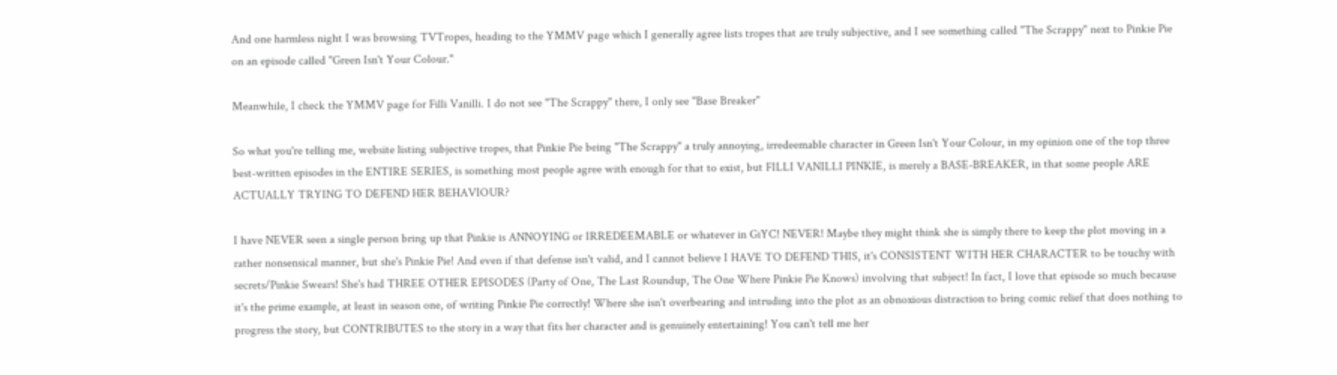And one harmless night I was browsing TVTropes, heading to the YMMV page which I generally agree lists tropes that are truly subjective, and I see something called "The Scrappy" next to Pinkie Pie on an episode called "Green Isn't Your Colour."

Meanwhile, I check the YMMV page for Filli Vanilli. I do not see "The Scrappy" there, I only see "Base Breaker"

So what you're telling me, website listing subjective tropes, that Pinkie Pie being "The Scrappy" a truly annoying, irredeemable character in Green Isn't Your Colour, in my opinion one of the top three best-written episodes in the ENTIRE SERIES, is something most people agree with enough for that to exist, but FILLI VANILLI PINKIE, is merely a BASE-BREAKER, in that some people ARE ACTUALLY TRYING TO DEFEND HER BEHAVIOUR?

I have NEVER seen a single person bring up that Pinkie is ANNOYING or IRREDEEMABLE or whatever in GiYC! NEVER! Maybe they might think she is simply there to keep the plot moving in a rather nonsensical manner, but she's Pinkie Pie! And even if that defense isn't valid, and I cannot believe I HAVE TO DEFEND THIS, it's CONSISTENT WITH HER CHARACTER to be touchy with secrets/Pinkie Swears! She's had THREE OTHER EPISODES (Party of One, The Last Roundup, The One Where Pinkie Pie Knows) involving that subject! In fact, I love that episode so much because it's the prime example, at least in season one, of writing Pinkie Pie correctly! Where she isn't overbearing and intruding into the plot as an obnoxious distraction to bring comic relief that does nothing to progress the story, but CONTRIBUTES to the story in a way that fits her character and is genuinely entertaining! You can't tell me her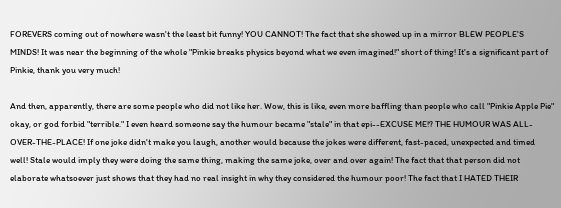FOREVERS coming out of nowhere wasn't the least bit funny! YOU CANNOT! The fact that she showed up in a mirror BLEW PEOPLE'S MINDS! It was near the beginning of the whole "Pinkie breaks physics beyond what we even imagined!" short of thing! It's a significant part of Pinkie, thank you very much!

And then, apparently, there are some people who did not like her. Wow, this is like, even more baffling than people who call "Pinkie Apple Pie" okay, or god forbid "terrible." I even heard someone say the humour became "stale" in that epi--EXCUSE ME!? THE HUMOUR WAS ALL-OVER-THE-PLACE! If one joke didn't make you laugh, another would because the jokes were different, fast-paced, unexpected and timed well! Stale would imply they were doing the same thing, making the same joke, over and over again! The fact that that person did not elaborate whatsoever just shows that they had no real insight in why they considered the humour poor! The fact that I HATED THEIR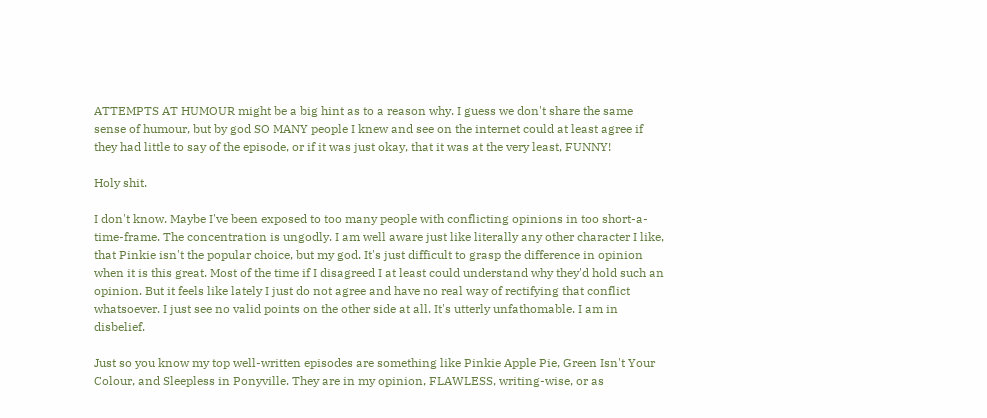ATTEMPTS AT HUMOUR might be a big hint as to a reason why. I guess we don't share the same sense of humour, but by god SO MANY people I knew and see on the internet could at least agree if they had little to say of the episode, or if it was just okay, that it was at the very least, FUNNY!

Holy shit.

I don't know. Maybe I've been exposed to too many people with conflicting opinions in too short-a-time-frame. The concentration is ungodly. I am well aware just like literally any other character I like, that Pinkie isn't the popular choice, but my god. It's just difficult to grasp the difference in opinion when it is this great. Most of the time if I disagreed I at least could understand why they'd hold such an opinion. But it feels like lately I just do not agree and have no real way of rectifying that conflict whatsoever. I just see no valid points on the other side at all. It's utterly unfathomable. I am in disbelief.

Just so you know my top well-written episodes are something like Pinkie Apple Pie, Green Isn't Your Colour, and Sleepless in Ponyville. They are in my opinion, FLAWLESS, writing-wise, or as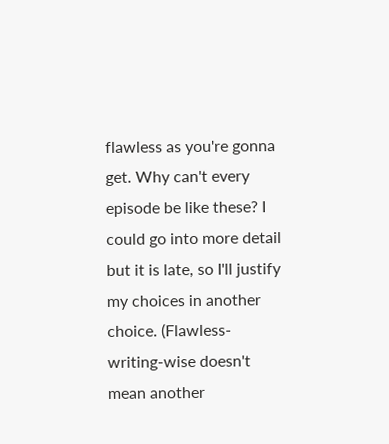flawless as you're gonna get. Why can't every episode be like these? I could go into more detail but it is late, so I'll justify my choices in another choice. (Flawless-writing-wise doesn't mean another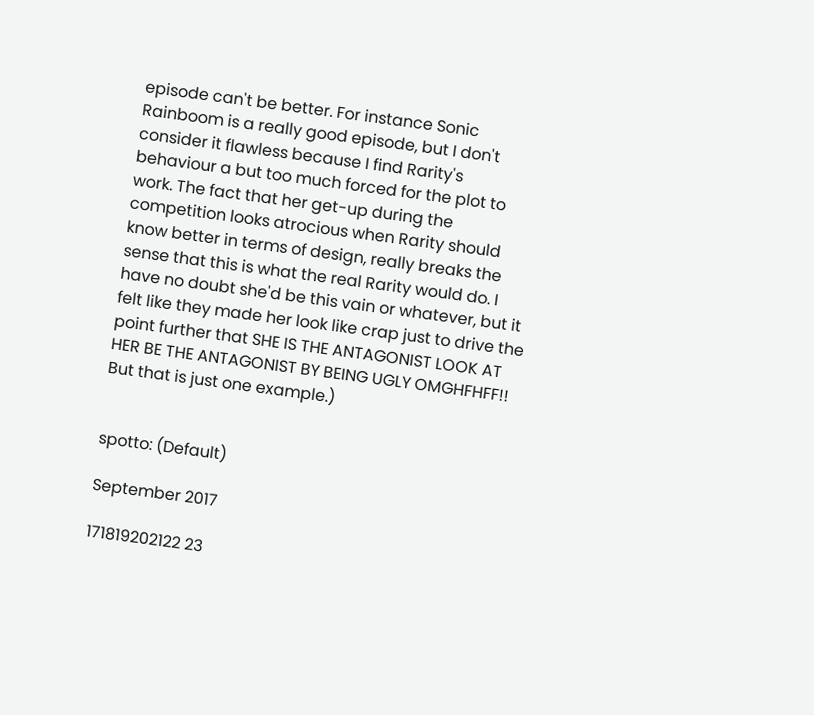episode can't be better. For instance Sonic Rainboom is a really good episode, but I don't consider it flawless because I find Rarity's behaviour a but too much forced for the plot to work. The fact that her get-up during the competition looks atrocious when Rarity should know better in terms of design, really breaks the sense that this is what the real Rarity would do. I have no doubt she'd be this vain or whatever, but it felt like they made her look like crap just to drive the point further that SHE IS THE ANTAGONIST LOOK AT HER BE THE ANTAGONIST BY BEING UGLY OMGHFHFF!! But that is just one example.)


spotto: (Default)

September 2017

171819202122 23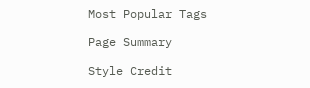Most Popular Tags

Page Summary

Style Credit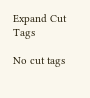Expand Cut Tags

No cut tags